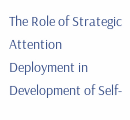The Role of Strategic Attention Deployment in Development of Self-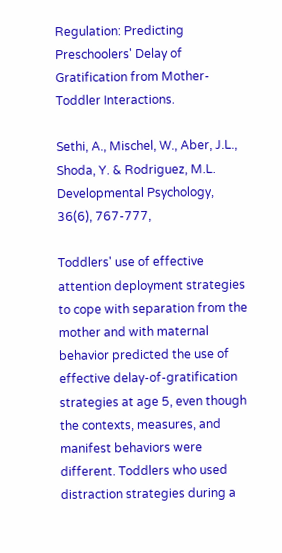Regulation: Predicting Preschoolers' Delay of Gratification from Mother-Toddler Interactions.

Sethi, A., Mischel, W., Aber, J.L., Shoda, Y. & Rodriguez, M.L.
Developmental Psychology, 36(6), 767-777,

Toddlers' use of effective attention deployment strategies to cope with separation from the mother and with maternal behavior predicted the use of effective delay-of-gratification strategies at age 5, even though the contexts, measures, and manifest behaviors were different. Toddlers who used distraction strategies during a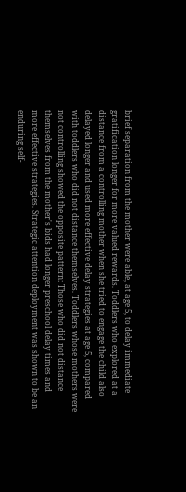brief separation from the mother were able, at age 5, to delay immediate gratification longer for more valued rewards. Toddlers who explored at a distance from a controlling mother when she tried to engage the child also delayed longer and used more effective delay strategies at age 5, compared with toddlers who did not distance themselves. Toddlers whose mothers were not controlling showed the opposite pattern: Those who did not distance themselves from the mother's bids had longer preschool delay times and more effective strategies. Strategic attention deployment was shown to be an enduring self-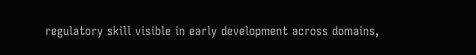regulatory skill visible in early development across domains,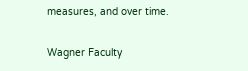measures, and over time.

Wagner Faculty